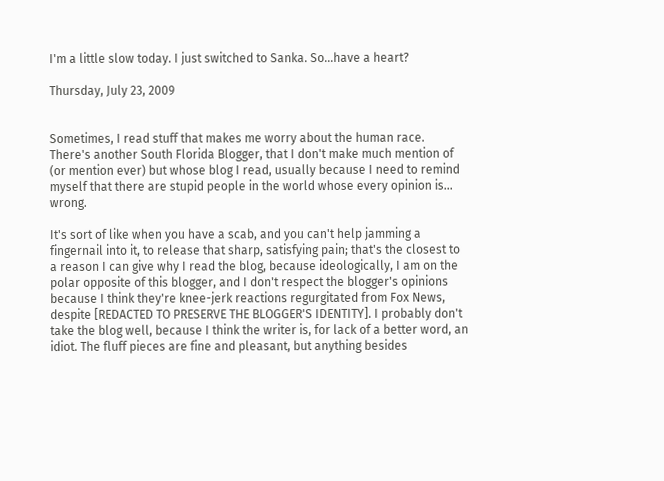I'm a little slow today. I just switched to Sanka. So...have a heart?

Thursday, July 23, 2009


Sometimes, I read stuff that makes me worry about the human race. There's another South Florida Blogger, that I don't make much mention of (or mention ever) but whose blog I read, usually because I need to remind myself that there are stupid people in the world whose every opinion is... wrong.

It's sort of like when you have a scab, and you can't help jamming a fingernail into it, to release that sharp, satisfying pain; that's the closest to a reason I can give why I read the blog, because ideologically, I am on the polar opposite of this blogger, and I don't respect the blogger's opinions because I think they're knee-jerk reactions regurgitated from Fox News, despite [REDACTED TO PRESERVE THE BLOGGER'S IDENTITY]. I probably don't take the blog well, because I think the writer is, for lack of a better word, an idiot. The fluff pieces are fine and pleasant, but anything besides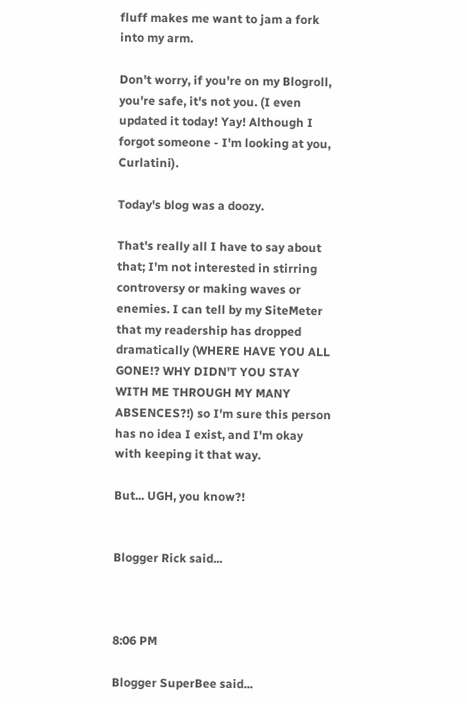fluff makes me want to jam a fork into my arm.

Don't worry, if you're on my Blogroll, you're safe, it's not you. (I even updated it today! Yay! Although I forgot someone - I'm looking at you, Curlatini).

Today's blog was a doozy.

That's really all I have to say about that; I'm not interested in stirring controversy or making waves or enemies. I can tell by my SiteMeter that my readership has dropped dramatically (WHERE HAVE YOU ALL GONE!? WHY DIDN'T YOU STAY WITH ME THROUGH MY MANY ABSENCES?!) so I'm sure this person has no idea I exist, and I'm okay with keeping it that way.

But... UGH, you know?!


Blogger Rick said...



8:06 PM

Blogger SuperBee said...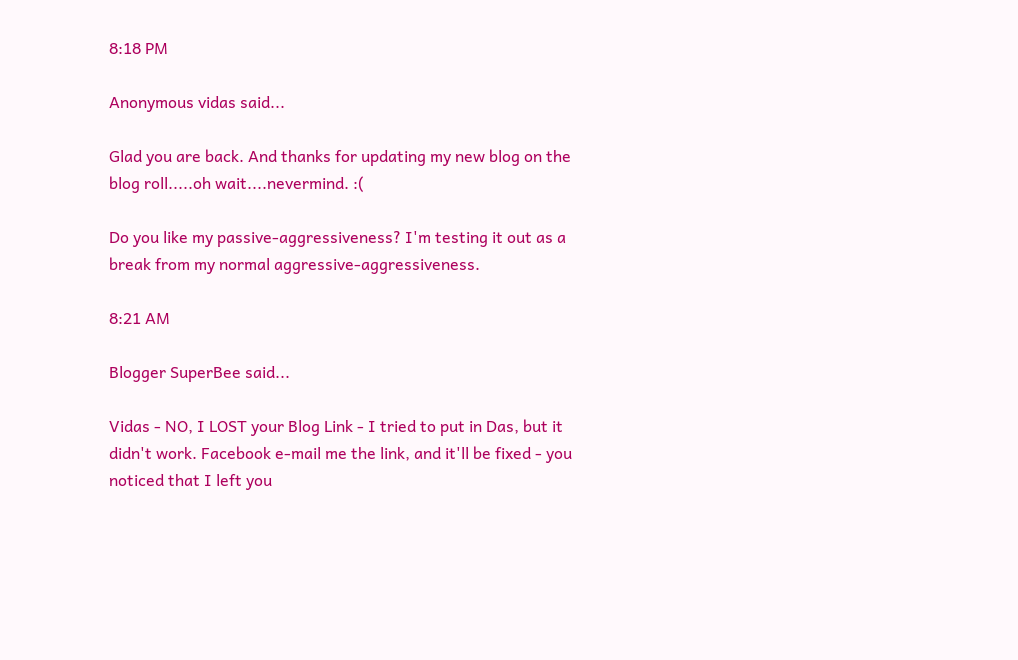8:18 PM

Anonymous vidas said...

Glad you are back. And thanks for updating my new blog on the blog roll.....oh wait....nevermind. :(

Do you like my passive-aggressiveness? I'm testing it out as a break from my normal aggressive-aggressiveness.

8:21 AM

Blogger SuperBee said...

Vidas - NO, I LOST your Blog Link - I tried to put in Das, but it didn't work. Facebook e-mail me the link, and it'll be fixed - you noticed that I left you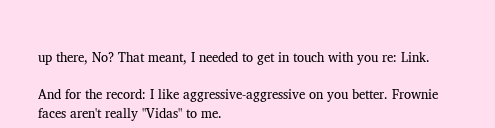up there, No? That meant, I needed to get in touch with you re: Link.

And for the record: I like aggressive-aggressive on you better. Frownie faces aren't really "Vidas" to me.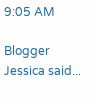9:05 AM

Blogger Jessica said...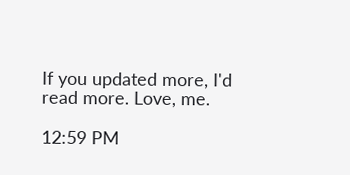If you updated more, I'd read more. Love, me.

12:59 PM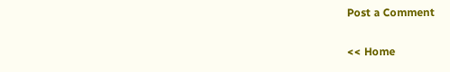Post a Comment

<< Home